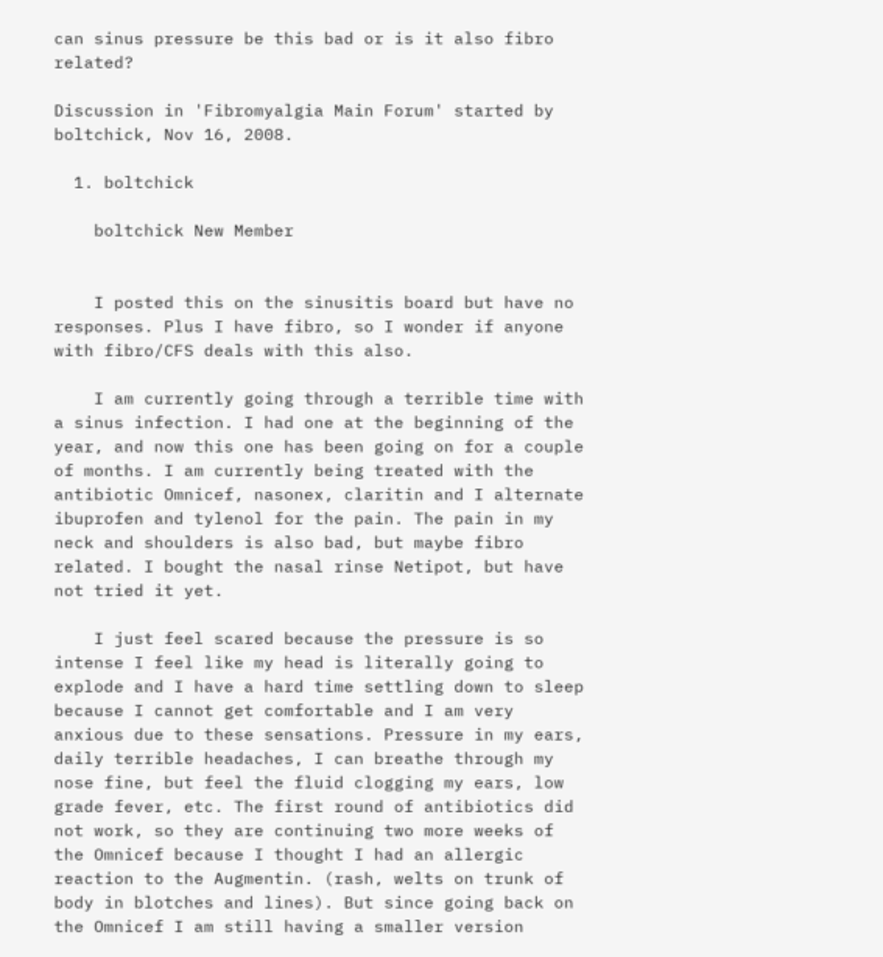can sinus pressure be this bad or is it also fibro related?

Discussion in 'Fibromyalgia Main Forum' started by boltchick, Nov 16, 2008.

  1. boltchick

    boltchick New Member


    I posted this on the sinusitis board but have no responses. Plus I have fibro, so I wonder if anyone with fibro/CFS deals with this also.

    I am currently going through a terrible time with a sinus infection. I had one at the beginning of the year, and now this one has been going on for a couple of months. I am currently being treated with the antibiotic Omnicef, nasonex, claritin and I alternate ibuprofen and tylenol for the pain. The pain in my neck and shoulders is also bad, but maybe fibro related. I bought the nasal rinse Netipot, but have not tried it yet.

    I just feel scared because the pressure is so intense I feel like my head is literally going to explode and I have a hard time settling down to sleep because I cannot get comfortable and I am very anxious due to these sensations. Pressure in my ears, daily terrible headaches, I can breathe through my nose fine, but feel the fluid clogging my ears, low grade fever, etc. The first round of antibiotics did not work, so they are continuing two more weeks of the Omnicef because I thought I had an allergic reaction to the Augmentin. (rash, welts on trunk of body in blotches and lines). But since going back on the Omnicef I am still having a smaller version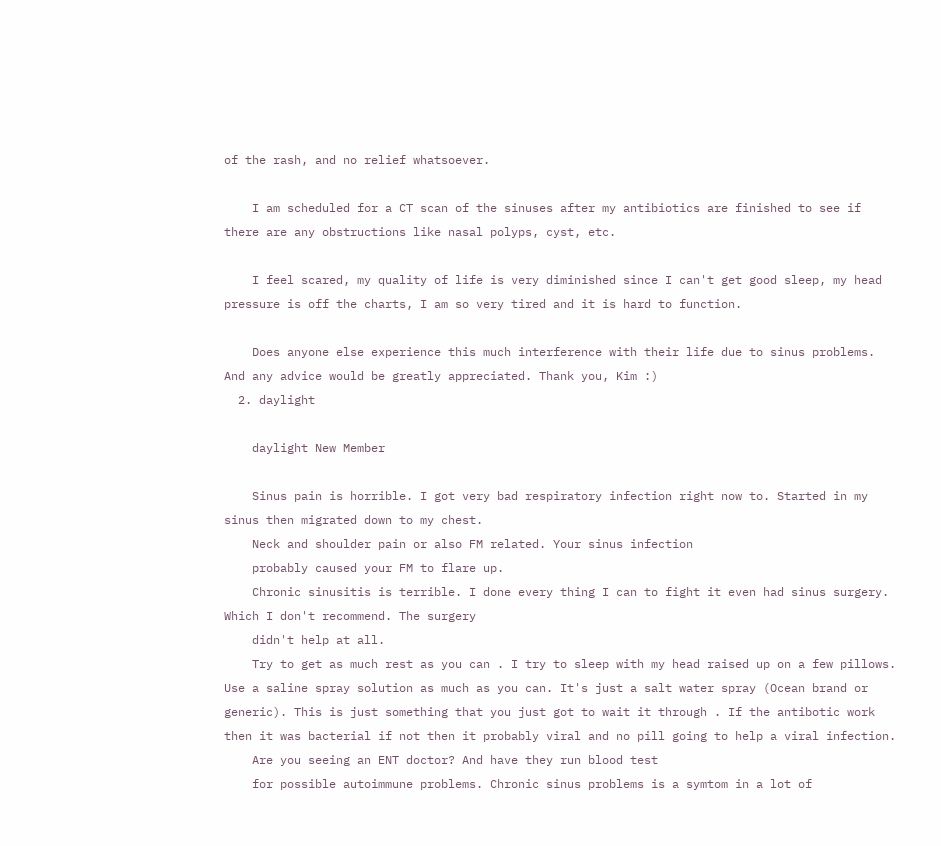of the rash, and no relief whatsoever.

    I am scheduled for a CT scan of the sinuses after my antibiotics are finished to see if there are any obstructions like nasal polyps, cyst, etc.

    I feel scared, my quality of life is very diminished since I can't get good sleep, my head pressure is off the charts, I am so very tired and it is hard to function.

    Does anyone else experience this much interference with their life due to sinus problems. And any advice would be greatly appreciated. Thank you, Kim :)
  2. daylight

    daylight New Member

    Sinus pain is horrible. I got very bad respiratory infection right now to. Started in my sinus then migrated down to my chest.
    Neck and shoulder pain or also FM related. Your sinus infection
    probably caused your FM to flare up.
    Chronic sinusitis is terrible. I done every thing I can to fight it even had sinus surgery. Which I don't recommend. The surgery
    didn't help at all.
    Try to get as much rest as you can . I try to sleep with my head raised up on a few pillows. Use a saline spray solution as much as you can. It's just a salt water spray (Ocean brand or generic). This is just something that you just got to wait it through . If the antibotic work then it was bacterial if not then it probably viral and no pill going to help a viral infection.
    Are you seeing an ENT doctor? And have they run blood test
    for possible autoimmune problems. Chronic sinus problems is a symtom in a lot of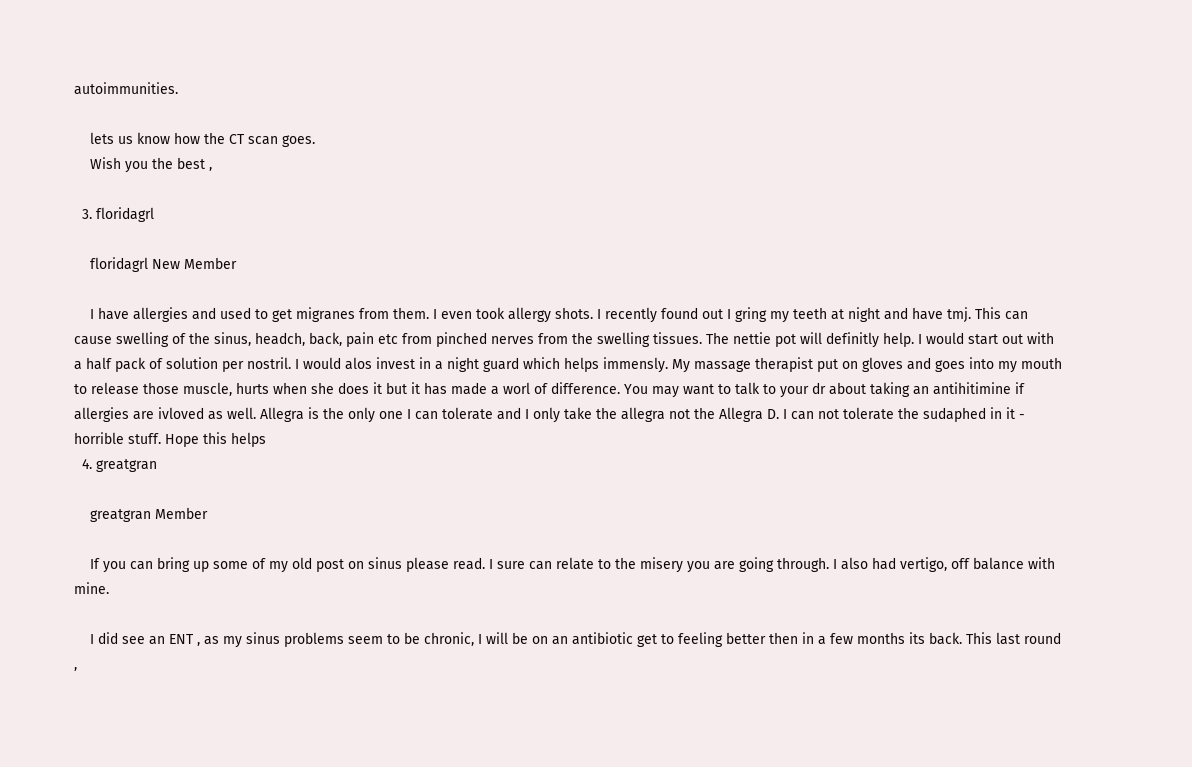autoimmunities.

    lets us know how the CT scan goes.
    Wish you the best ,

  3. floridagrl

    floridagrl New Member

    I have allergies and used to get migranes from them. I even took allergy shots. I recently found out I gring my teeth at night and have tmj. This can cause swelling of the sinus, headch, back, pain etc from pinched nerves from the swelling tissues. The nettie pot will definitly help. I would start out with a half pack of solution per nostril. I would alos invest in a night guard which helps immensly. My massage therapist put on gloves and goes into my mouth to release those muscle, hurts when she does it but it has made a worl of difference. You may want to talk to your dr about taking an antihitimine if allergies are ivloved as well. Allegra is the only one I can tolerate and I only take the allegra not the Allegra D. I can not tolerate the sudaphed in it - horrible stuff. Hope this helps
  4. greatgran

    greatgran Member

    If you can bring up some of my old post on sinus please read. I sure can relate to the misery you are going through. I also had vertigo, off balance with mine.

    I did see an ENT , as my sinus problems seem to be chronic, I will be on an antibiotic get to feeling better then in a few months its back. This last round ,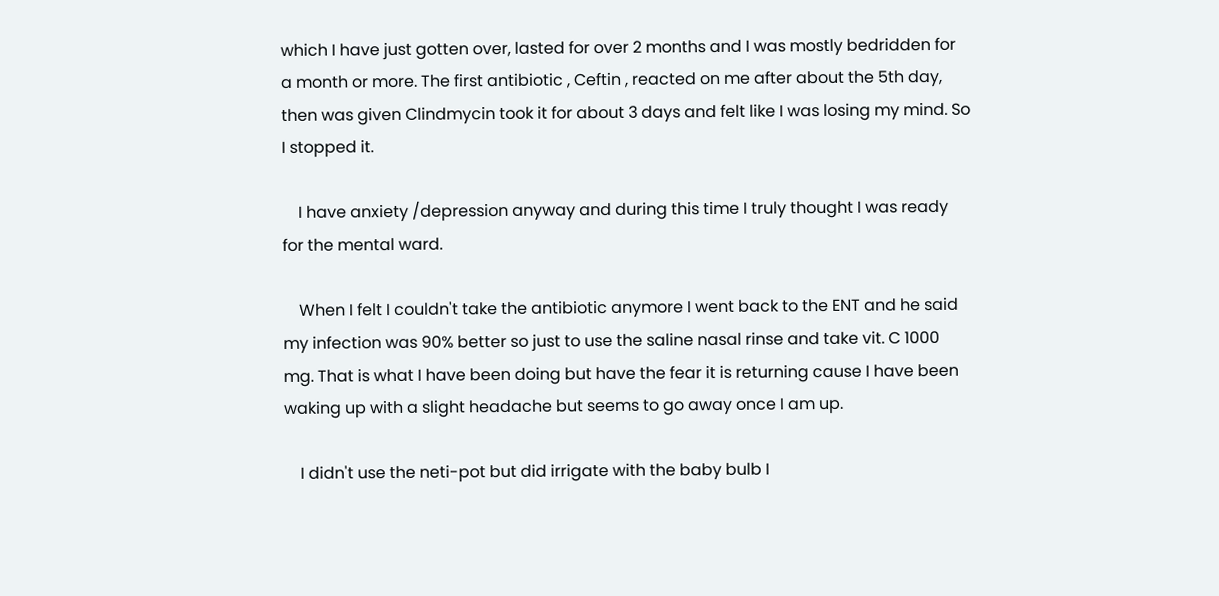which I have just gotten over, lasted for over 2 months and I was mostly bedridden for a month or more. The first antibiotic , Ceftin , reacted on me after about the 5th day, then was given Clindmycin took it for about 3 days and felt like I was losing my mind. So I stopped it.

    I have anxiety /depression anyway and during this time I truly thought I was ready for the mental ward.

    When I felt I couldn't take the antibiotic anymore I went back to the ENT and he said my infection was 90% better so just to use the saline nasal rinse and take vit. C 1000 mg. That is what I have been doing but have the fear it is returning cause I have been waking up with a slight headache but seems to go away once I am up.

    I didn't use the neti-pot but did irrigate with the baby bulb I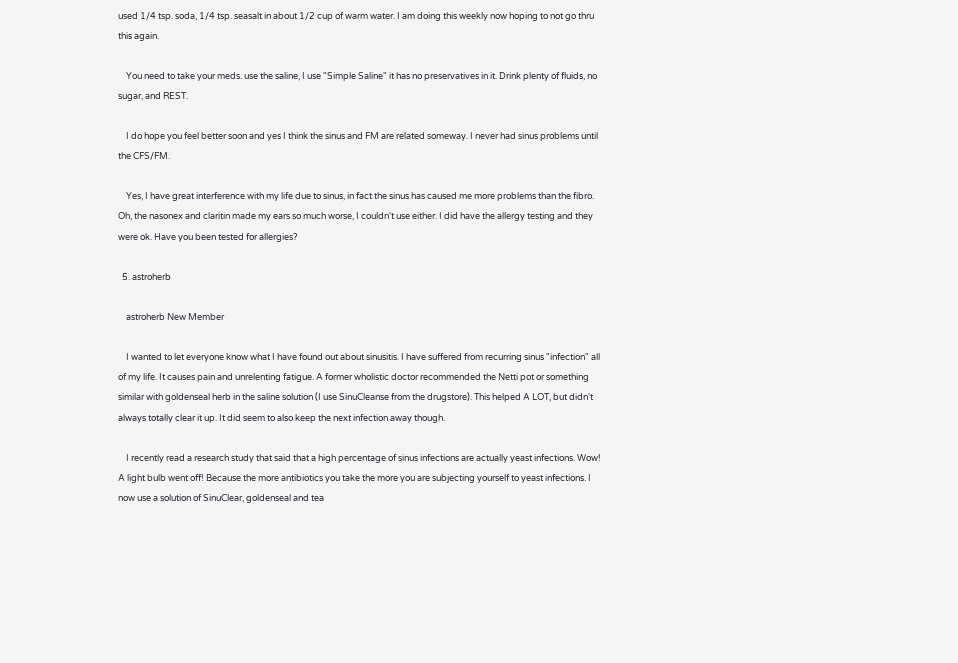used 1/4 tsp. soda, 1/4 tsp. seasalt in about 1/2 cup of warm water. I am doing this weekly now hoping to not go thru this again.

    You need to take your meds. use the saline, I use "Simple Saline" it has no preservatives in it. Drink plenty of fluids, no sugar, and REST.

    I do hope you feel better soon and yes I think the sinus and FM are related someway. I never had sinus problems until the CFS/FM.

    Yes, I have great interference with my life due to sinus, in fact the sinus has caused me more problems than the fibro. Oh, the nasonex and claritin made my ears so much worse, I couldn't use either. I did have the allergy testing and they were ok. Have you been tested for allergies?

  5. astroherb

    astroherb New Member

    I wanted to let everyone know what I have found out about sinusitis. I have suffered from recurring sinus "infection" all of my life. It causes pain and unrelenting fatigue. A former wholistic doctor recommended the Netti pot or something similar with goldenseal herb in the saline solution (I use SinuCleanse from the drugstore). This helped A LOT, but didn't always totally clear it up. It did seem to also keep the next infection away though.

    I recently read a research study that said that a high percentage of sinus infections are actually yeast infections. Wow! A light bulb went off! Because the more antibiotics you take the more you are subjecting yourself to yeast infections. I now use a solution of SinuClear, goldenseal and tea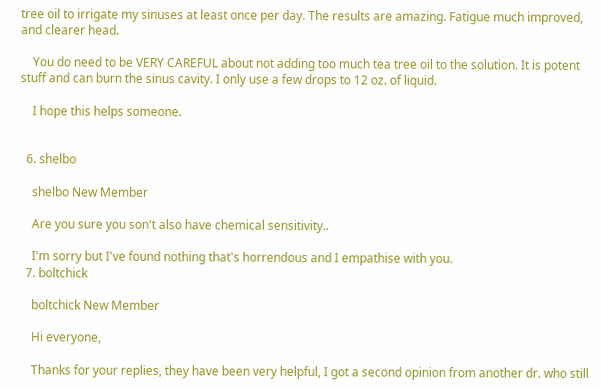tree oil to irrigate my sinuses at least once per day. The results are amazing. Fatigue much improved, and clearer head.

    You do need to be VERY CAREFUL about not adding too much tea tree oil to the solution. It is potent stuff and can burn the sinus cavity. I only use a few drops to 12 oz. of liquid.

    I hope this helps someone.


  6. shelbo

    shelbo New Member

    Are you sure you son't also have chemical sensitivity..

    I'm sorry but I've found nothing that's horrendous and I empathise with you.
  7. boltchick

    boltchick New Member

    Hi everyone,

    Thanks for your replies, they have been very helpful, I got a second opinion from another dr. who still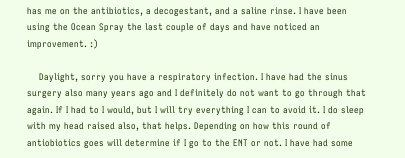has me on the antibiotics, a decogestant, and a saline rinse. I have been using the Ocean Spray the last couple of days and have noticed an improvement. :)

    Daylight, sorry you have a respiratory infection. I have had the sinus surgery also many years ago and I definitely do not want to go through that again. If I had to I would, but I will try everything I can to avoid it. I do sleep with my head raised also, that helps. Depending on how this round of antiobiotics goes will determine if I go to the ENT or not. I have had some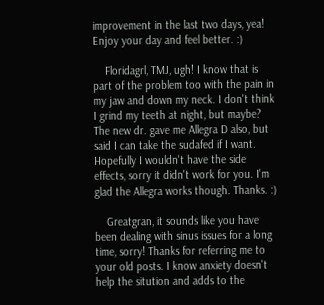improvement in the last two days, yea! Enjoy your day and feel better. :)

    Floridagrl, TMJ, ugh! I know that is part of the problem too with the pain in my jaw and down my neck. I don't think I grind my teeth at night, but maybe? The new dr. gave me Allegra D also, but said I can take the sudafed if I want. Hopefully I wouldn't have the side effects, sorry it didn't work for you. I'm glad the Allegra works though. Thanks. :)

    Greatgran, it sounds like you have been dealing with sinus issues for a long time, sorry! Thanks for referring me to your old posts. I know anxiety doesn't help the sitution and adds to the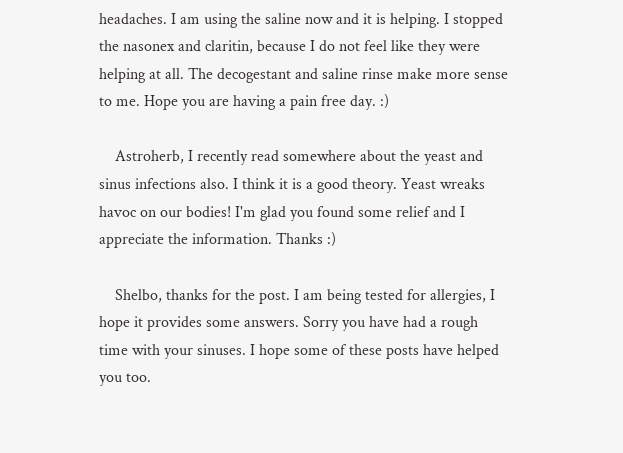headaches. I am using the saline now and it is helping. I stopped the nasonex and claritin, because I do not feel like they were helping at all. The decogestant and saline rinse make more sense to me. Hope you are having a pain free day. :)

    Astroherb, I recently read somewhere about the yeast and sinus infections also. I think it is a good theory. Yeast wreaks havoc on our bodies! I'm glad you found some relief and I appreciate the information. Thanks :)

    Shelbo, thanks for the post. I am being tested for allergies, I hope it provides some answers. Sorry you have had a rough time with your sinuses. I hope some of these posts have helped you too.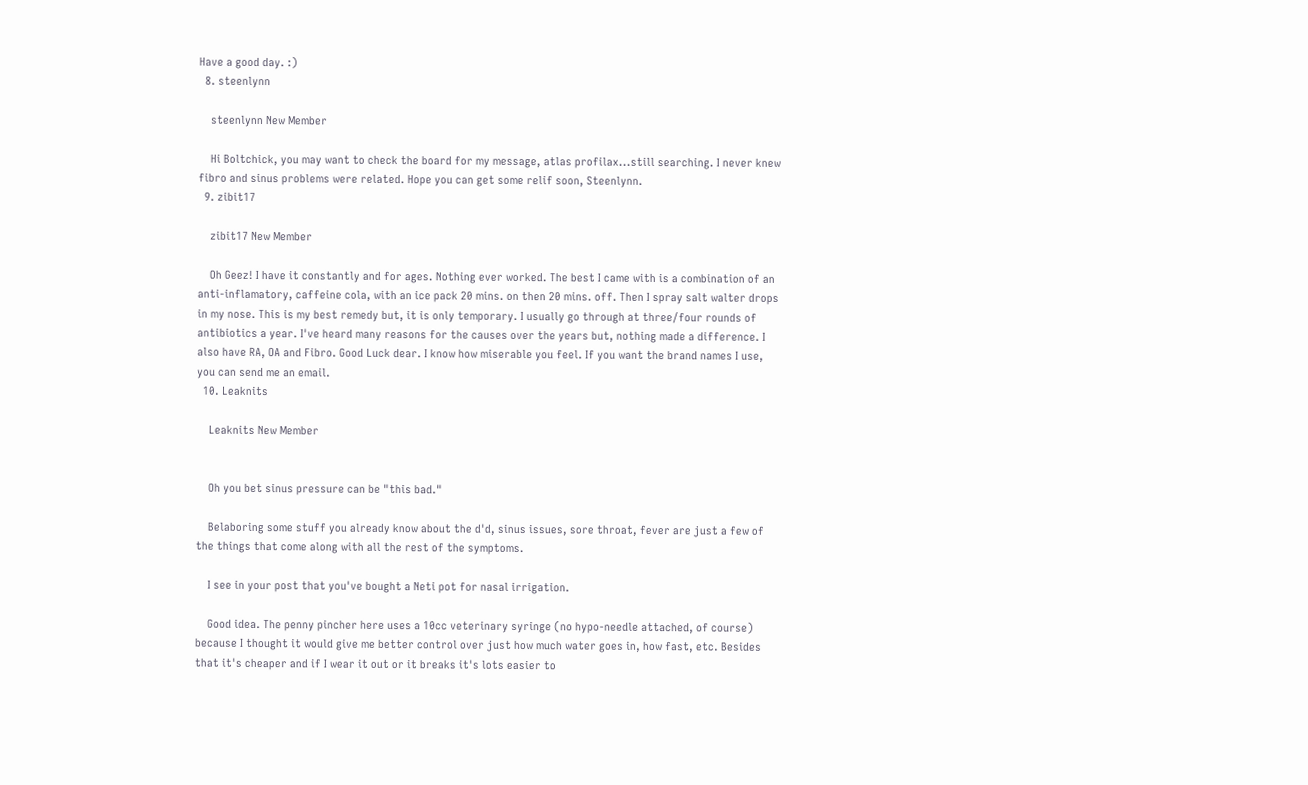Have a good day. :)
  8. steenlynn

    steenlynn New Member

    Hi Boltchick, you may want to check the board for my message, atlas profilax...still searching. I never knew fibro and sinus problems were related. Hope you can get some relif soon, Steenlynn.
  9. zibit17

    zibit17 New Member

    Oh Geez! I have it constantly and for ages. Nothing ever worked. The best I came with is a combination of an anti-inflamatory, caffeine cola, with an ice pack 20 mins. on then 20 mins. off. Then I spray salt walter drops in my nose. This is my best remedy but, it is only temporary. I usually go through at three/four rounds of antibiotics a year. I've heard many reasons for the causes over the years but, nothing made a difference. I also have RA, OA and Fibro. Good Luck dear. I know how miserable you feel. If you want the brand names I use, you can send me an email.
  10. Leaknits

    Leaknits New Member


    Oh you bet sinus pressure can be "this bad."

    Belaboring some stuff you already know about the d'd, sinus issues, sore throat, fever are just a few of the things that come along with all the rest of the symptoms.

    I see in your post that you've bought a Neti pot for nasal irrigation.

    Good idea. The penny pincher here uses a 10cc veterinary syringe (no hypo-needle attached, of course) because I thought it would give me better control over just how much water goes in, how fast, etc. Besides that it's cheaper and if I wear it out or it breaks it's lots easier to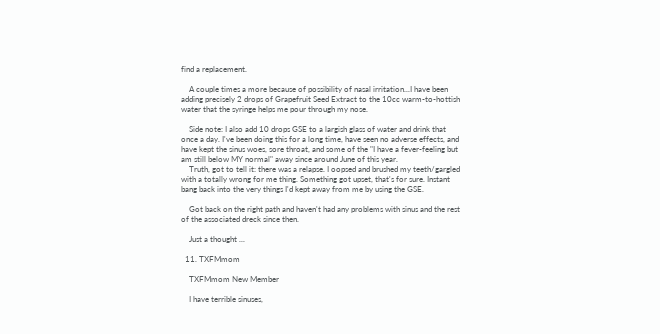find a replacement.

    A couple times a more because of possibility of nasal irritation...I have been adding precisely 2 drops of Grapefruit Seed Extract to the 10cc warm-to-hottish water that the syringe helps me pour through my nose.

    Side note: I also add 10 drops GSE to a largish glass of water and drink that once a day. I've been doing this for a long time, have seen no adverse effects, and have kept the sinus woes, sore throat, and some of the "I have a fever-feeling but am still below MY normal" away since around June of this year.
    Truth, got to tell it: there was a relapse. I oopsed and brushed my teeth/gargled with a totally wrong for me thing. Something got upset, that's for sure. Instant bang back into the very things I'd kept away from me by using the GSE.

    Got back on the right path and haven't had any problems with sinus and the rest of the associated dreck since then.

    Just a thought ...

  11. TXFMmom

    TXFMmom New Member

    I have terrible sinuses,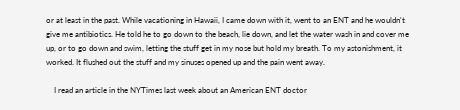or at least in the past. While vacationing in Hawaii, I came down with it, went to an ENT and he wouldn't give me antibiotics. He told he to go down to the beach, lie down, and let the water wash in and cover me up, or to go down and swim, letting the stuff get in my nose but hold my breath. To my astonishment, it worked. It flushed out the stuff and my sinuses opened up and the pain went away.

    I read an article in the NYTimes last week about an American ENT doctor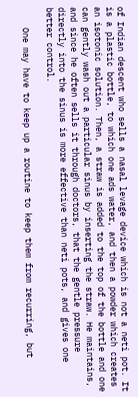of Indian descent who sells a nasal levage device which is not a neti pot. It is a plastic bottle, to which one ads water, and then a powder which creates an isotonic solution. Then, a straw is added to the top of the bottle and one can gently wash out a particular sinus by inserting the straw. He maintains, and since he often sells it through doctors, that the gentle pressure directly into the sinus is more effective than neti pots, and gives one better control.

    One may have to keep up a routine to keep them from recurring, but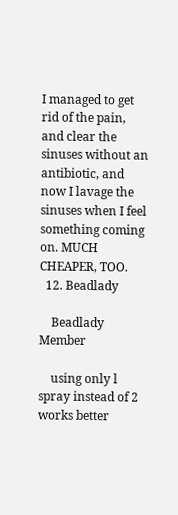I managed to get rid of the pain, and clear the sinuses without an antibiotic, and now I lavage the sinuses when I feel something coming on. MUCH CHEAPER, TOO.
  12. Beadlady

    Beadlady Member

    using only l spray instead of 2 works better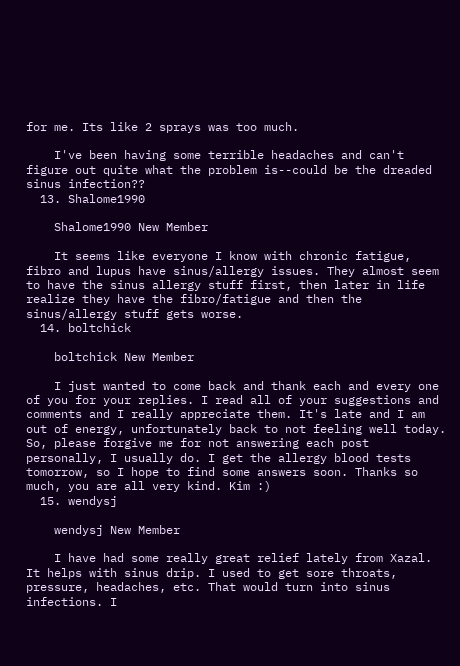for me. Its like 2 sprays was too much.

    I've been having some terrible headaches and can't figure out quite what the problem is--could be the dreaded sinus infection??
  13. Shalome1990

    Shalome1990 New Member

    It seems like everyone I know with chronic fatigue, fibro and lupus have sinus/allergy issues. They almost seem to have the sinus allergy stuff first, then later in life realize they have the fibro/fatigue and then the sinus/allergy stuff gets worse.
  14. boltchick

    boltchick New Member

    I just wanted to come back and thank each and every one of you for your replies. I read all of your suggestions and comments and I really appreciate them. It's late and I am out of energy, unfortunately back to not feeling well today. So, please forgive me for not answering each post personally, I usually do. I get the allergy blood tests tomorrow, so I hope to find some answers soon. Thanks so much, you are all very kind. Kim :)
  15. wendysj

    wendysj New Member

    I have had some really great relief lately from Xazal. It helps with sinus drip. I used to get sore throats, pressure, headaches, etc. That would turn into sinus infections. I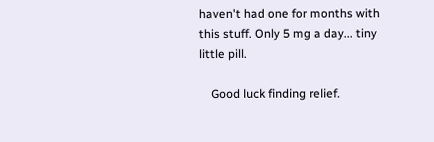haven't had one for months with this stuff. Only 5 mg a day... tiny little pill.

    Good luck finding relief.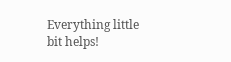Everything little bit helps!